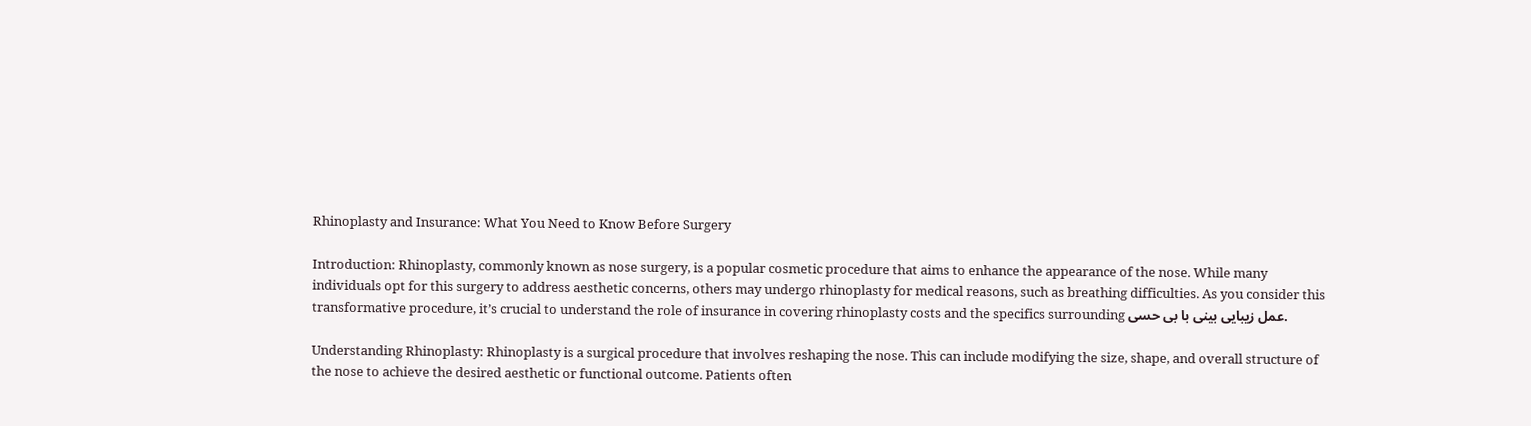Rhinoplasty and Insurance: What You Need to Know Before Surgery

Introduction: Rhinoplasty, commonly known as nose surgery, is a popular cosmetic procedure that aims to enhance the appearance of the nose. While many individuals opt for this surgery to address aesthetic concerns, others may undergo rhinoplasty for medical reasons, such as breathing difficulties. As you consider this transformative procedure, it’s crucial to understand the role of insurance in covering rhinoplasty costs and the specifics surrounding عمل زیبایی بینی با بی حسی.

Understanding Rhinoplasty: Rhinoplasty is a surgical procedure that involves reshaping the nose. This can include modifying the size, shape, and overall structure of the nose to achieve the desired aesthetic or functional outcome. Patients often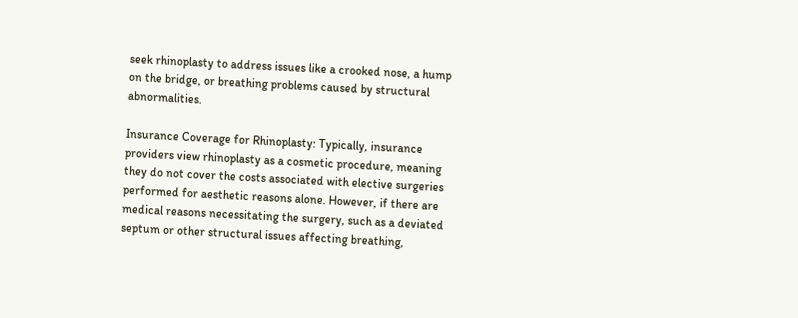seek rhinoplasty to address issues like a crooked nose, a hump on the bridge, or breathing problems caused by structural abnormalities.

Insurance Coverage for Rhinoplasty: Typically, insurance providers view rhinoplasty as a cosmetic procedure, meaning they do not cover the costs associated with elective surgeries performed for aesthetic reasons alone. However, if there are medical reasons necessitating the surgery, such as a deviated septum or other structural issues affecting breathing,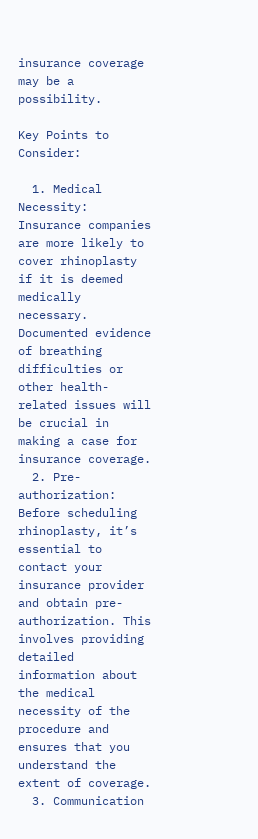insurance coverage may be a possibility.

Key Points to Consider:

  1. Medical Necessity: Insurance companies are more likely to cover rhinoplasty if it is deemed medically necessary. Documented evidence of breathing difficulties or other health-related issues will be crucial in making a case for insurance coverage.
  2. Pre-authorization: Before scheduling rhinoplasty, it’s essential to contact your insurance provider and obtain pre-authorization. This involves providing detailed information about the medical necessity of the procedure and ensures that you understand the extent of coverage.
  3. Communication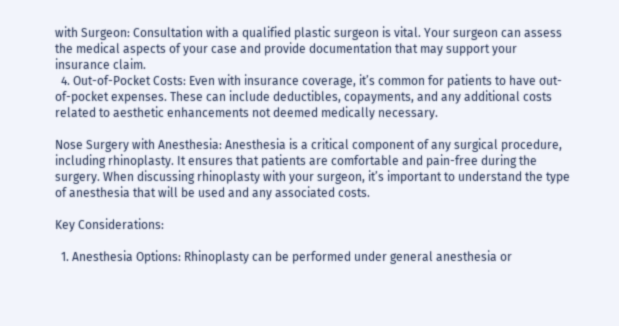with Surgeon: Consultation with a qualified plastic surgeon is vital. Your surgeon can assess the medical aspects of your case and provide documentation that may support your insurance claim.
  4. Out-of-Pocket Costs: Even with insurance coverage, it’s common for patients to have out-of-pocket expenses. These can include deductibles, copayments, and any additional costs related to aesthetic enhancements not deemed medically necessary.

Nose Surgery with Anesthesia: Anesthesia is a critical component of any surgical procedure, including rhinoplasty. It ensures that patients are comfortable and pain-free during the surgery. When discussing rhinoplasty with your surgeon, it’s important to understand the type of anesthesia that will be used and any associated costs.

Key Considerations:

  1. Anesthesia Options: Rhinoplasty can be performed under general anesthesia or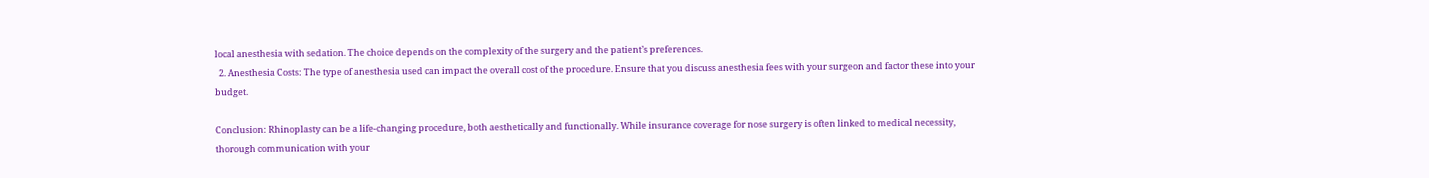local anesthesia with sedation. The choice depends on the complexity of the surgery and the patient’s preferences.
  2. Anesthesia Costs: The type of anesthesia used can impact the overall cost of the procedure. Ensure that you discuss anesthesia fees with your surgeon and factor these into your budget.

Conclusion: Rhinoplasty can be a life-changing procedure, both aesthetically and functionally. While insurance coverage for nose surgery is often linked to medical necessity, thorough communication with your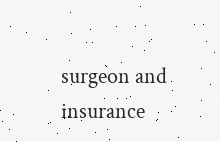surgeon and insurance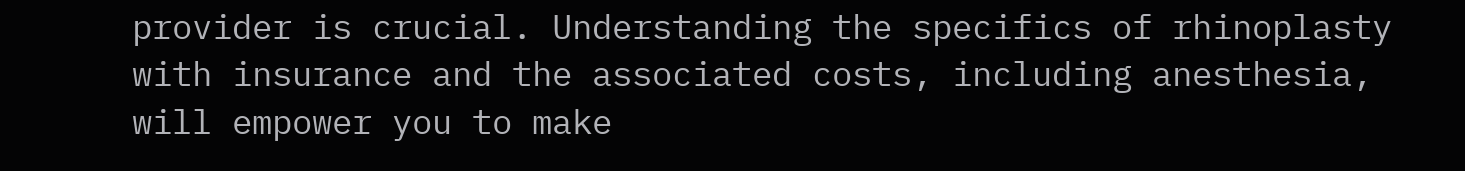provider is crucial. Understanding the specifics of rhinoplasty with insurance and the associated costs, including anesthesia, will empower you to make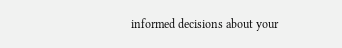informed decisions about your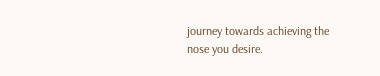journey towards achieving the nose you desire.